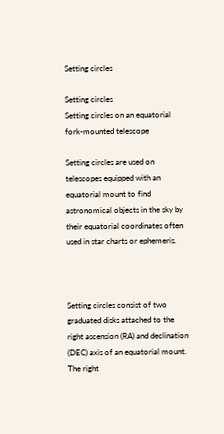Setting circles

Setting circles
Setting circles on an equatorial fork-mounted telescope

Setting circles are used on telescopes equipped with an equatorial mount to find astronomical objects in the sky by their equatorial coordinates often used in star charts or ephemeris.



Setting circles consist of two graduated disks attached to the right ascension (RA) and declination (DEC) axis of an equatorial mount. The right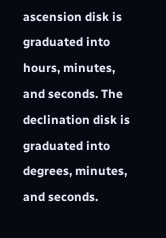ascension disk is graduated into hours, minutes, and seconds. The declination disk is graduated into degrees, minutes, and seconds.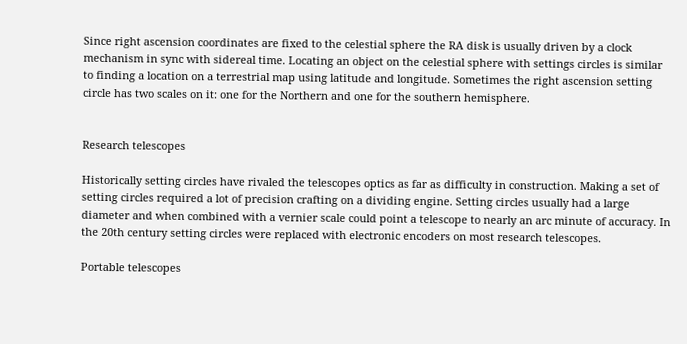Since right ascension coordinates are fixed to the celestial sphere the RA disk is usually driven by a clock mechanism in sync with sidereal time. Locating an object on the celestial sphere with settings circles is similar to finding a location on a terrestrial map using latitude and longitude. Sometimes the right ascension setting circle has two scales on it: one for the Northern and one for the southern hemisphere.


Research telescopes

Historically setting circles have rivaled the telescopes optics as far as difficulty in construction. Making a set of setting circles required a lot of precision crafting on a dividing engine. Setting circles usually had a large diameter and when combined with a vernier scale could point a telescope to nearly an arc minute of accuracy. In the 20th century setting circles were replaced with electronic encoders on most research telescopes.

Portable telescopes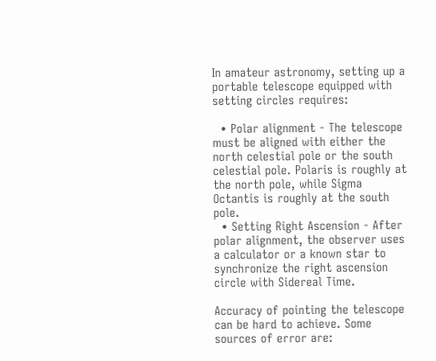In amateur astronomy, setting up a portable telescope equipped with setting circles requires:

  • Polar alignment - The telescope must be aligned with either the north celestial pole or the south celestial pole. Polaris is roughly at the north pole, while Sigma Octantis is roughly at the south pole.
  • Setting Right Ascension - After polar alignment, the observer uses a calculator or a known star to synchronize the right ascension circle with Sidereal Time.

Accuracy of pointing the telescope can be hard to achieve. Some sources of error are: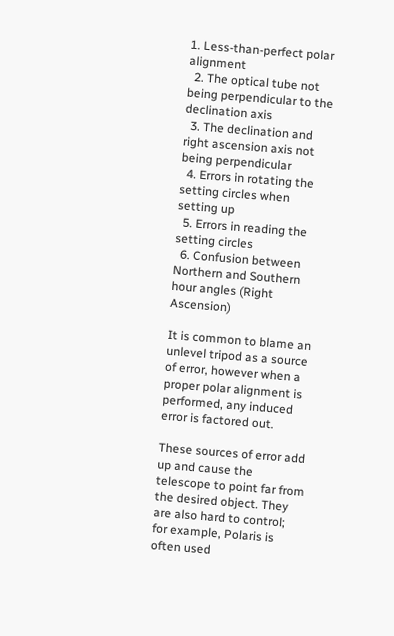1. Less-than-perfect polar alignment
  2. The optical tube not being perpendicular to the declination axis
  3. The declination and right ascension axis not being perpendicular
  4. Errors in rotating the setting circles when setting up
  5. Errors in reading the setting circles
  6. Confusion between Northern and Southern hour angles (Right Ascension)

It is common to blame an unlevel tripod as a source of error, however when a proper polar alignment is performed, any induced error is factored out.

These sources of error add up and cause the telescope to point far from the desired object. They are also hard to control; for example, Polaris is often used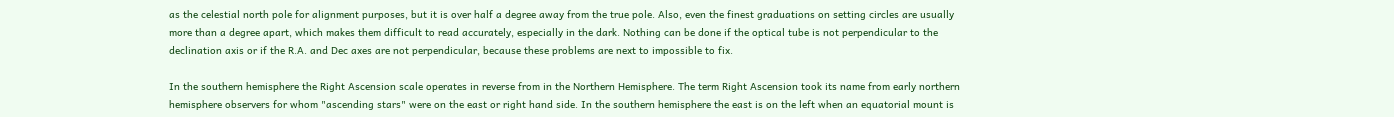as the celestial north pole for alignment purposes, but it is over half a degree away from the true pole. Also, even the finest graduations on setting circles are usually more than a degree apart, which makes them difficult to read accurately, especially in the dark. Nothing can be done if the optical tube is not perpendicular to the declination axis or if the R.A. and Dec axes are not perpendicular, because these problems are next to impossible to fix.

In the southern hemisphere the Right Ascension scale operates in reverse from in the Northern Hemisphere. The term Right Ascension took its name from early northern hemisphere observers for whom "ascending stars" were on the east or right hand side. In the southern hemisphere the east is on the left when an equatorial mount is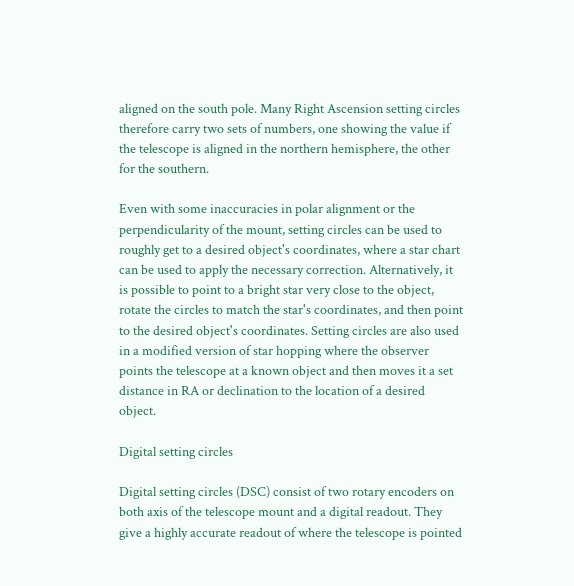aligned on the south pole. Many Right Ascension setting circles therefore carry two sets of numbers, one showing the value if the telescope is aligned in the northern hemisphere, the other for the southern.

Even with some inaccuracies in polar alignment or the perpendicularity of the mount, setting circles can be used to roughly get to a desired object's coordinates, where a star chart can be used to apply the necessary correction. Alternatively, it is possible to point to a bright star very close to the object, rotate the circles to match the star's coordinates, and then point to the desired object's coordinates. Setting circles are also used in a modified version of star hopping where the observer points the telescope at a known object and then moves it a set distance in RA or declination to the location of a desired object.

Digital setting circles

Digital setting circles (DSC) consist of two rotary encoders on both axis of the telescope mount and a digital readout. They give a highly accurate readout of where the telescope is pointed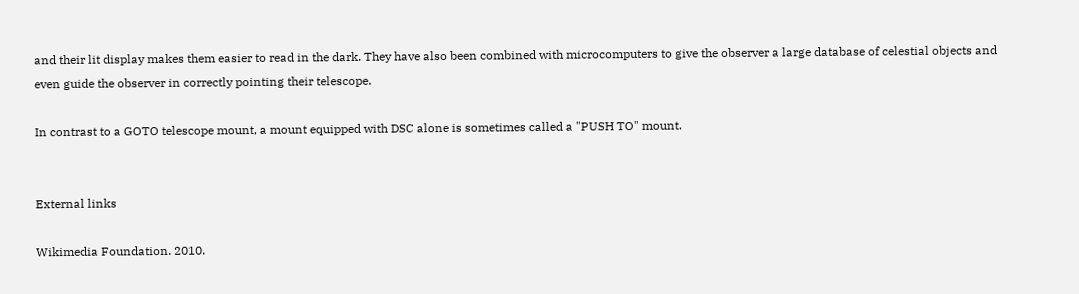and their lit display makes them easier to read in the dark. They have also been combined with microcomputers to give the observer a large database of celestial objects and even guide the observer in correctly pointing their telescope.

In contrast to a GOTO telescope mount, a mount equipped with DSC alone is sometimes called a "PUSH TO" mount.


External links

Wikimedia Foundation. 2010.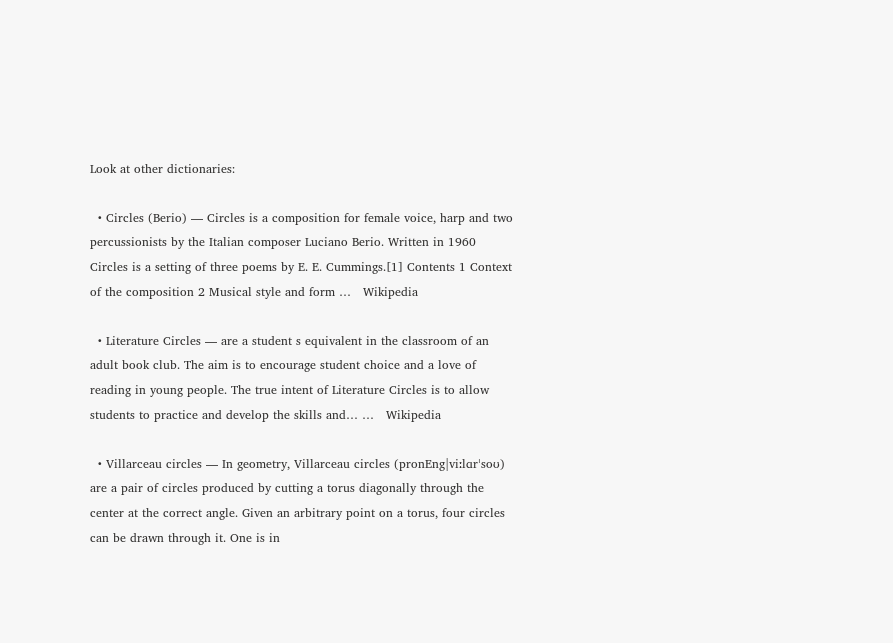Look at other dictionaries:

  • Circles (Berio) — Circles is a composition for female voice, harp and two percussionists by the Italian composer Luciano Berio. Written in 1960 Circles is a setting of three poems by E. E. Cummings.[1] Contents 1 Context of the composition 2 Musical style and form …   Wikipedia

  • Literature Circles — are a student s equivalent in the classroom of an adult book club. The aim is to encourage student choice and a love of reading in young people. The true intent of Literature Circles is to allow students to practice and develop the skills and… …   Wikipedia

  • Villarceau circles — In geometry, Villarceau circles (pronEng|viːlɑrˈsoʊ) are a pair of circles produced by cutting a torus diagonally through the center at the correct angle. Given an arbitrary point on a torus, four circles can be drawn through it. One is in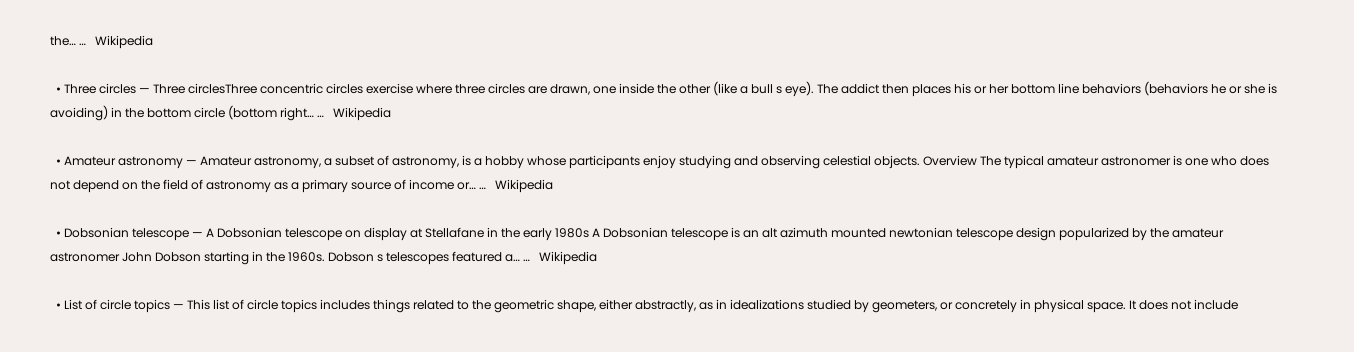the… …   Wikipedia

  • Three circles — Three circlesThree concentric circles exercise where three circles are drawn, one inside the other (like a bull s eye). The addict then places his or her bottom line behaviors (behaviors he or she is avoiding) in the bottom circle (bottom right… …   Wikipedia

  • Amateur astronomy — Amateur astronomy, a subset of astronomy, is a hobby whose participants enjoy studying and observing celestial objects. Overview The typical amateur astronomer is one who does not depend on the field of astronomy as a primary source of income or… …   Wikipedia

  • Dobsonian telescope — A Dobsonian telescope on display at Stellafane in the early 1980s A Dobsonian telescope is an alt azimuth mounted newtonian telescope design popularized by the amateur astronomer John Dobson starting in the 1960s. Dobson s telescopes featured a… …   Wikipedia

  • List of circle topics — This list of circle topics includes things related to the geometric shape, either abstractly, as in idealizations studied by geometers, or concretely in physical space. It does not include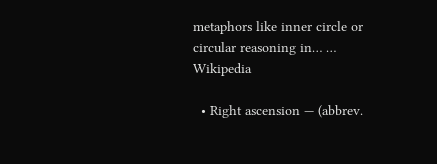metaphors like inner circle or circular reasoning in… …   Wikipedia

  • Right ascension — (abbrev.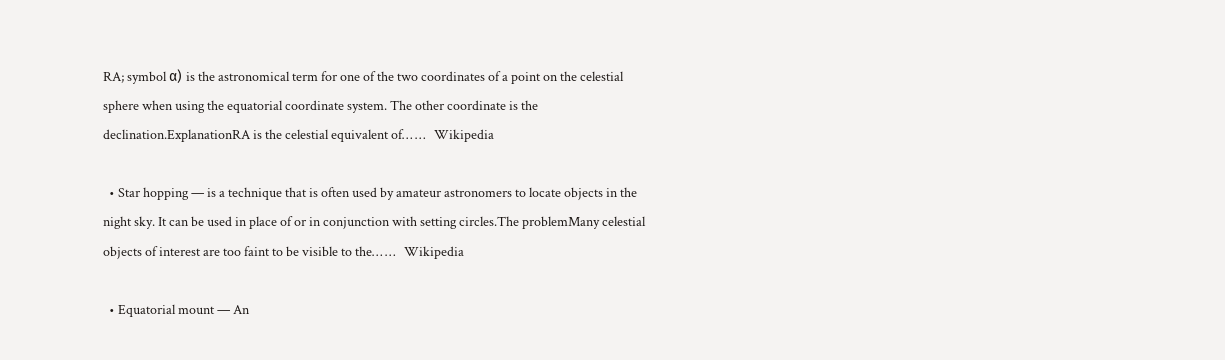RA; symbol α) is the astronomical term for one of the two coordinates of a point on the celestial sphere when using the equatorial coordinate system. The other coordinate is the declination.ExplanationRA is the celestial equivalent of… …   Wikipedia

  • Star hopping — is a technique that is often used by amateur astronomers to locate objects in the night sky. It can be used in place of or in conjunction with setting circles.The problemMany celestial objects of interest are too faint to be visible to the… …   Wikipedia

  • Equatorial mount — An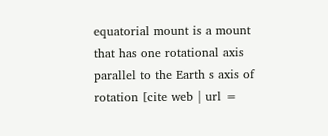equatorial mount is a mount that has one rotational axis parallel to the Earth s axis of rotation [cite web | url =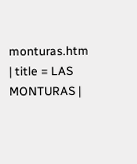monturas.htm | title = LAS MONTURAS |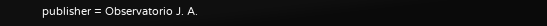publisher = Observatorio J. A.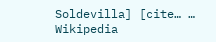Soldevilla] [cite… …   Wikipedia